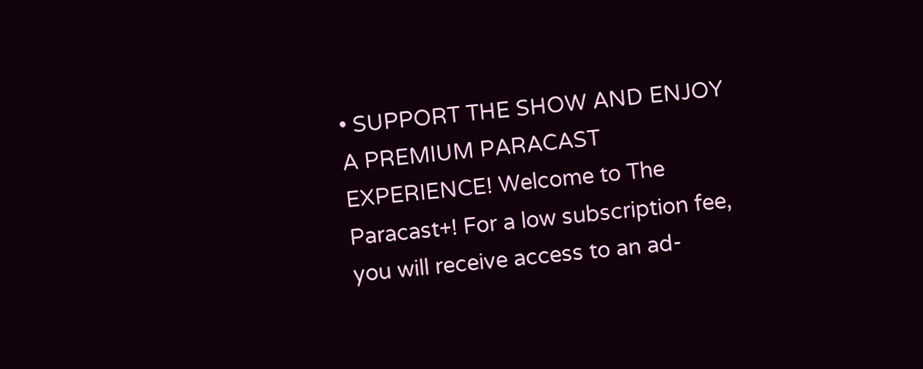• SUPPORT THE SHOW AND ENJOY A PREMIUM PARACAST EXPERIENCE! Welcome to The Paracast+! For a low subscription fee, you will receive access to an ad-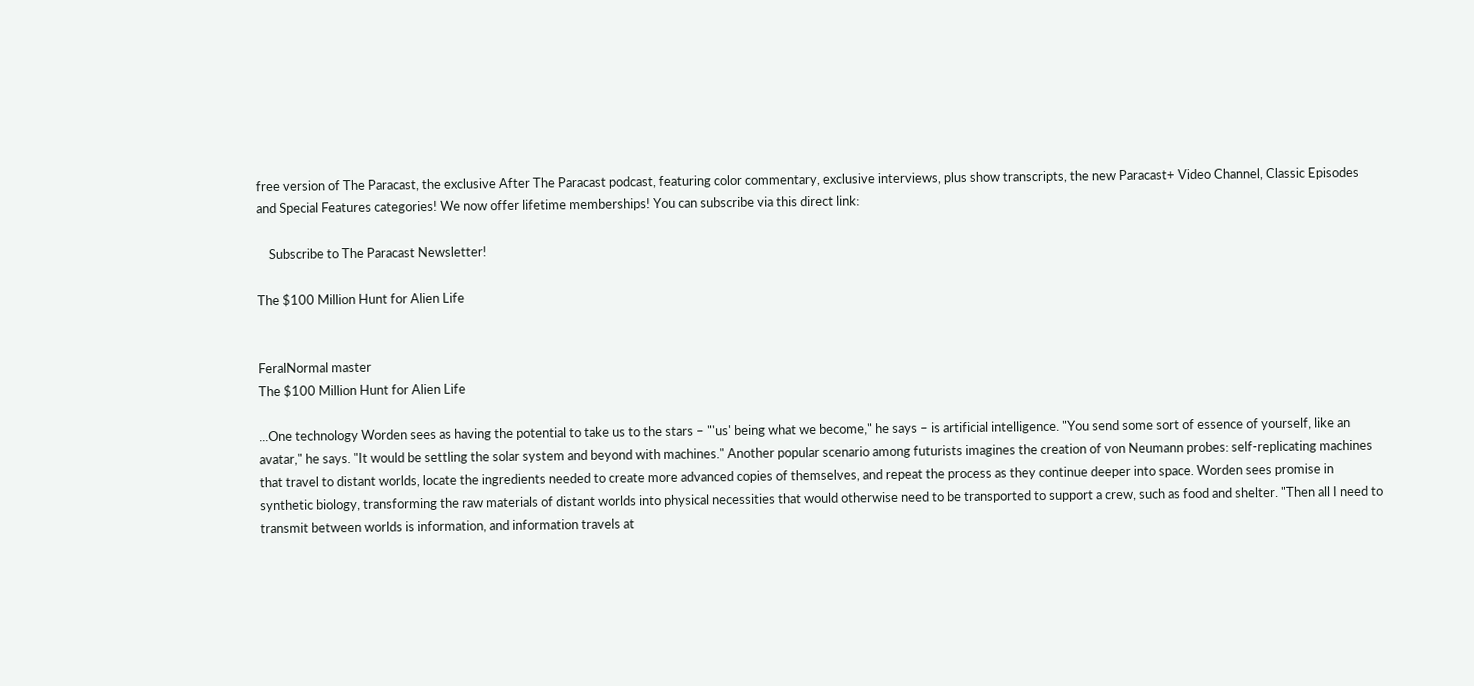free version of The Paracast, the exclusive After The Paracast podcast, featuring color commentary, exclusive interviews, plus show transcripts, the new Paracast+ Video Channel, Classic Episodes and Special Features categories! We now offer lifetime memberships! You can subscribe via this direct link:

    Subscribe to The Paracast Newsletter!

The $100 Million Hunt for Alien Life


FeralNormal master
The $100 Million Hunt for Alien Life

...One technology Worden sees as having the potential to take us to the stars – "'us' being what we become," he says – is artificial intelligence. "You send some sort of essence of yourself, like an avatar," he says. "It would be settling the solar system and beyond with machines." Another popular scenario among futurists imagines the creation of von Neumann probes: self-replicating machines that travel to distant worlds, locate the ingredients needed to create more advanced copies of themselves, and repeat the process as they continue deeper into space. Worden sees promise in synthetic biology, transforming the raw materials of distant worlds into physical necessities that would otherwise need to be transported to support a crew, such as food and shelter. "Then all I need to transmit between worlds is information, and information travels at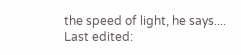the speed of light, he says....
Last edited: